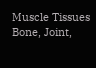Muscle Tissues Bone, Joint,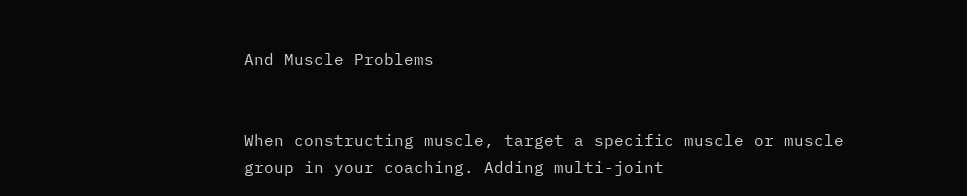And Muscle Problems


When constructing muscle, target a specific muscle or muscle group in your coaching. Adding multi-joint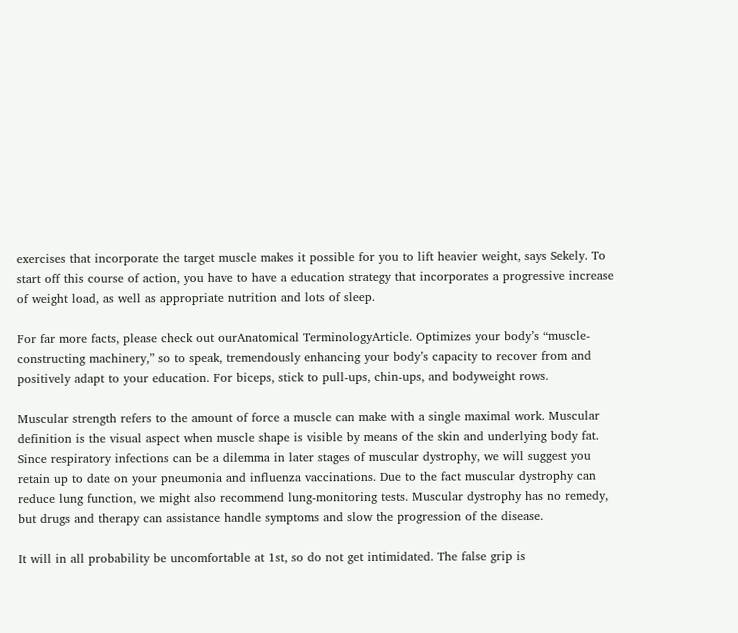exercises that incorporate the target muscle makes it possible for you to lift heavier weight, says Sekely. To start off this course of action, you have to have a education strategy that incorporates a progressive increase of weight load, as well as appropriate nutrition and lots of sleep.

For far more facts, please check out ourAnatomical TerminologyArticle. Optimizes your body’s “muscle-constructing machinery,” so to speak, tremendously enhancing your body’s capacity to recover from and positively adapt to your education. For biceps, stick to pull-ups, chin-ups, and bodyweight rows.

Muscular strength refers to the amount of force a muscle can make with a single maximal work. Muscular definition is the visual aspect when muscle shape is visible by means of the skin and underlying body fat. Since respiratory infections can be a dilemma in later stages of muscular dystrophy, we will suggest you retain up to date on your pneumonia and influenza vaccinations. Due to the fact muscular dystrophy can reduce lung function, we might also recommend lung-monitoring tests. Muscular dystrophy has no remedy, but drugs and therapy can assistance handle symptoms and slow the progression of the disease.

It will in all probability be uncomfortable at 1st, so do not get intimidated. The false grip is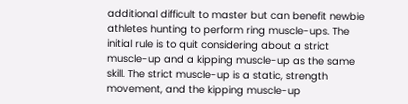additional difficult to master but can benefit newbie athletes hunting to perform ring muscle-ups. The initial rule is to quit considering about a strict muscle-up and a kipping muscle-up as the same skill. The strict muscle-up is a static, strength movement, and the kipping muscle-up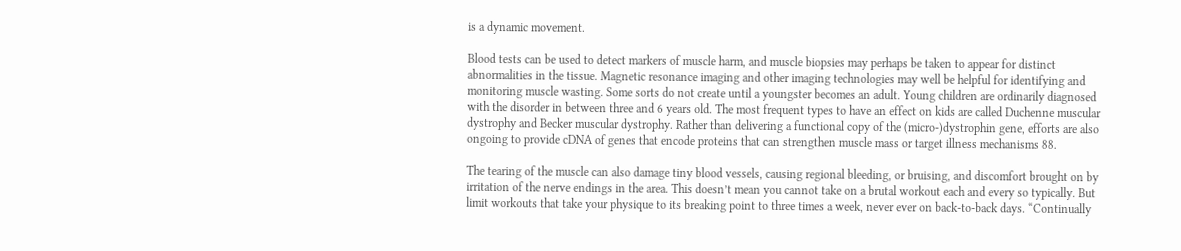is a dynamic movement.

Blood tests can be used to detect markers of muscle harm, and muscle biopsies may perhaps be taken to appear for distinct abnormalities in the tissue. Magnetic resonance imaging and other imaging technologies may well be helpful for identifying and monitoring muscle wasting. Some sorts do not create until a youngster becomes an adult. Young children are ordinarily diagnosed with the disorder in between three and 6 years old. The most frequent types to have an effect on kids are called Duchenne muscular dystrophy and Becker muscular dystrophy. Rather than delivering a functional copy of the (micro-)dystrophin gene, efforts are also ongoing to provide cDNA of genes that encode proteins that can strengthen muscle mass or target illness mechanisms 88.

The tearing of the muscle can also damage tiny blood vessels, causing regional bleeding, or bruising, and discomfort brought on by irritation of the nerve endings in the area. This doesn’t mean you cannot take on a brutal workout each and every so typically. But limit workouts that take your physique to its breaking point to three times a week, never ever on back-to-back days. “Continually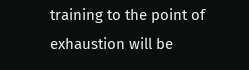training to the point of exhaustion will be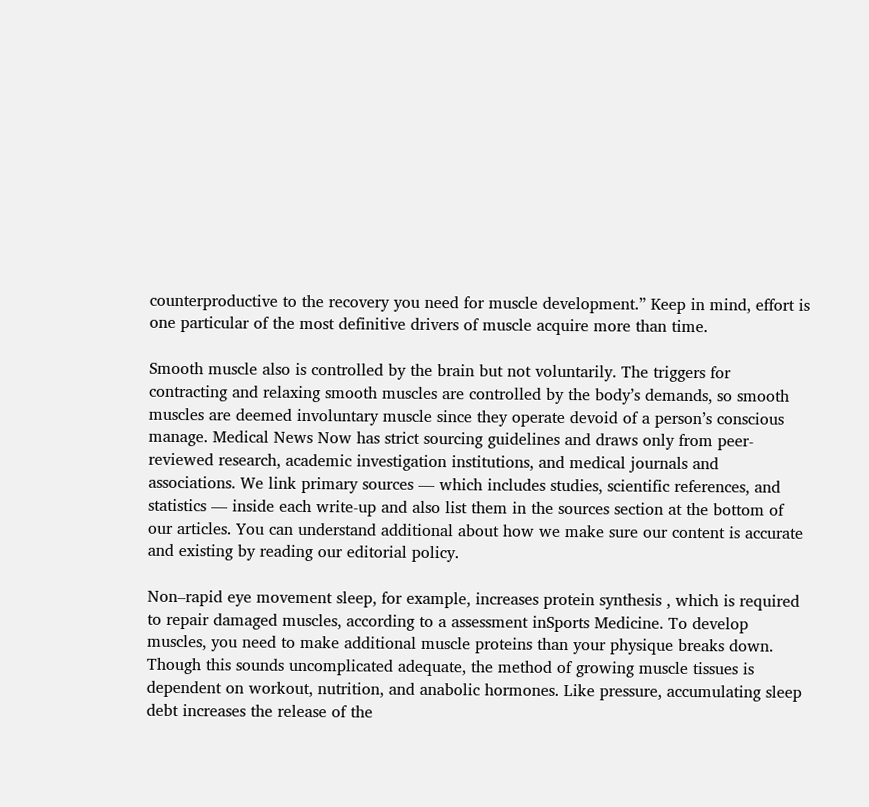counterproductive to the recovery you need for muscle development.” Keep in mind, effort is one particular of the most definitive drivers of muscle acquire more than time.

Smooth muscle also is controlled by the brain but not voluntarily. The triggers for contracting and relaxing smooth muscles are controlled by the body’s demands, so smooth muscles are deemed involuntary muscle since they operate devoid of a person’s conscious manage. Medical News Now has strict sourcing guidelines and draws only from peer-reviewed research, academic investigation institutions, and medical journals and associations. We link primary sources — which includes studies, scientific references, and statistics — inside each write-up and also list them in the sources section at the bottom of our articles. You can understand additional about how we make sure our content is accurate and existing by reading our editorial policy.

Non–rapid eye movement sleep, for example, increases protein synthesis , which is required to repair damaged muscles, according to a assessment inSports Medicine. To develop muscles, you need to make additional muscle proteins than your physique breaks down. Though this sounds uncomplicated adequate, the method of growing muscle tissues is dependent on workout, nutrition, and anabolic hormones. Like pressure, accumulating sleep debt increases the release of the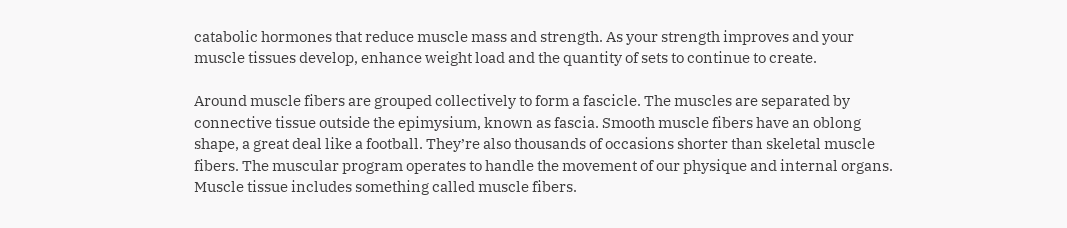catabolic hormones that reduce muscle mass and strength. As your strength improves and your muscle tissues develop, enhance weight load and the quantity of sets to continue to create.

Around muscle fibers are grouped collectively to form a fascicle. The muscles are separated by connective tissue outside the epimysium, known as fascia. Smooth muscle fibers have an oblong shape, a great deal like a football. They’re also thousands of occasions shorter than skeletal muscle fibers. The muscular program operates to handle the movement of our physique and internal organs. Muscle tissue includes something called muscle fibers.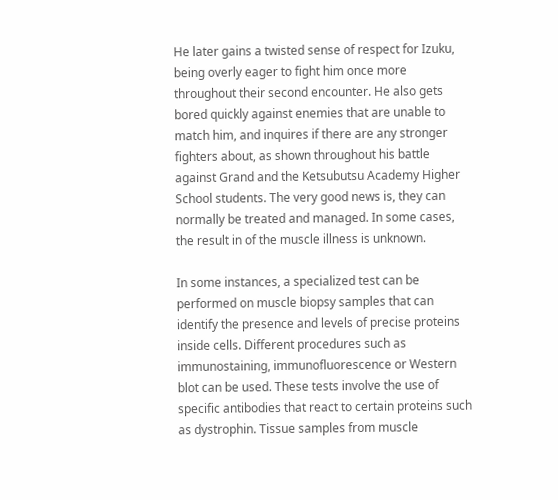He later gains a twisted sense of respect for Izuku, being overly eager to fight him once more throughout their second encounter. He also gets bored quickly against enemies that are unable to match him, and inquires if there are any stronger fighters about, as shown throughout his battle against Grand and the Ketsubutsu Academy Higher School students. The very good news is, they can normally be treated and managed. In some cases, the result in of the muscle illness is unknown.

In some instances, a specialized test can be performed on muscle biopsy samples that can identify the presence and levels of precise proteins inside cells. Different procedures such as immunostaining, immunofluorescence or Western blot can be used. These tests involve the use of specific antibodies that react to certain proteins such as dystrophin. Tissue samples from muscle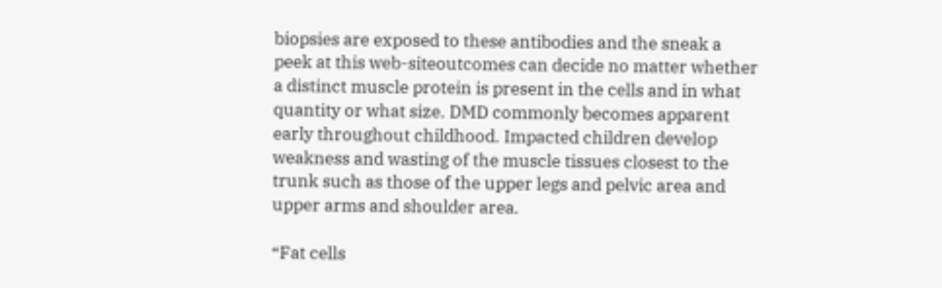biopsies are exposed to these antibodies and the sneak a peek at this web-siteoutcomes can decide no matter whether a distinct muscle protein is present in the cells and in what quantity or what size. DMD commonly becomes apparent early throughout childhood. Impacted children develop weakness and wasting of the muscle tissues closest to the trunk such as those of the upper legs and pelvic area and upper arms and shoulder area.

“Fat cells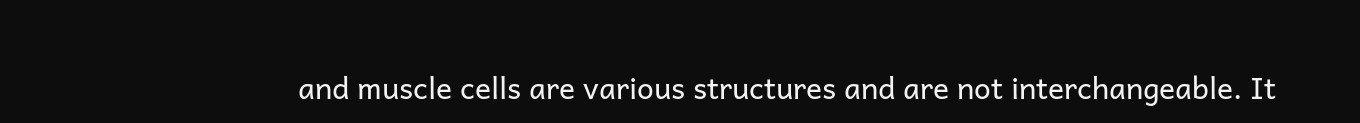and muscle cells are various structures and are not interchangeable. It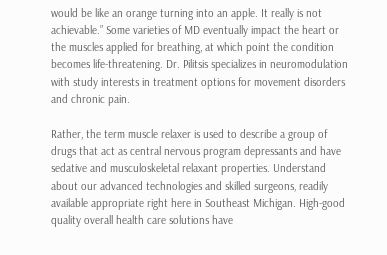would be like an orange turning into an apple. It really is not achievable.” Some varieties of MD eventually impact the heart or the muscles applied for breathing, at which point the condition becomes life-threatening. Dr. Pilitsis specializes in neuromodulation with study interests in treatment options for movement disorders and chronic pain.

Rather, the term muscle relaxer is used to describe a group of drugs that act as central nervous program depressants and have sedative and musculoskeletal relaxant properties. Understand about our advanced technologies and skilled surgeons, readily available appropriate right here in Southeast Michigan. High-good quality overall health care solutions have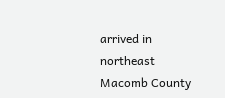arrived in northeast Macomb County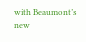with Beaumont’s new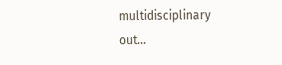multidisciplinary out…